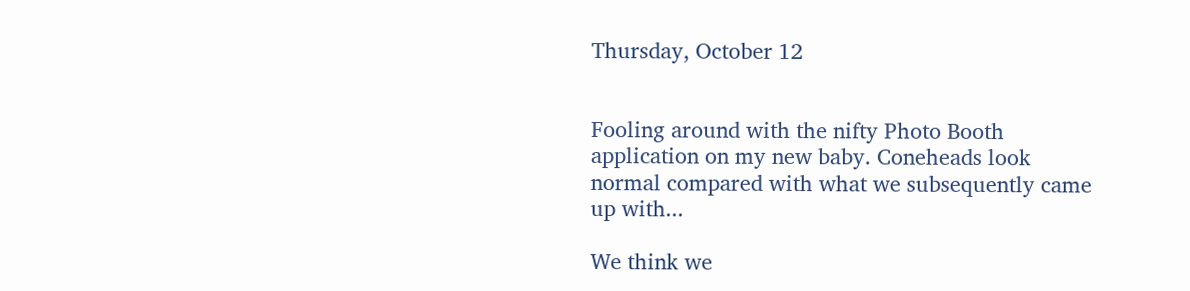Thursday, October 12


Fooling around with the nifty Photo Booth application on my new baby. Coneheads look normal compared with what we subsequently came up with...

We think we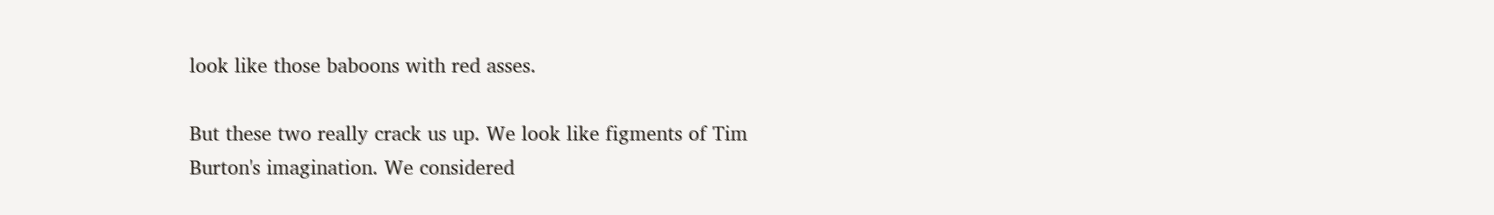look like those baboons with red asses.

But these two really crack us up. We look like figments of Tim Burton's imagination. We considered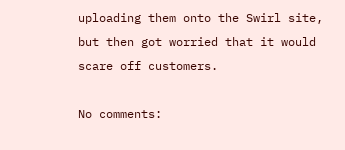uploading them onto the Swirl site, but then got worried that it would scare off customers.

No comments: